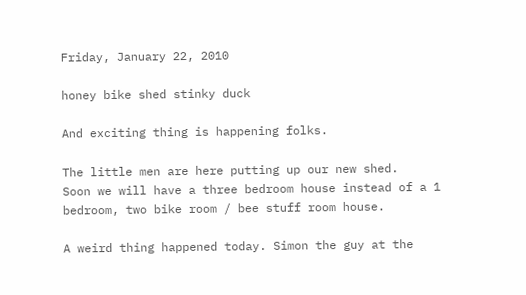Friday, January 22, 2010

honey bike shed stinky duck

And exciting thing is happening folks.

The little men are here putting up our new shed.
Soon we will have a three bedroom house instead of a 1 bedroom, two bike room / bee stuff room house.

A weird thing happened today. Simon the guy at the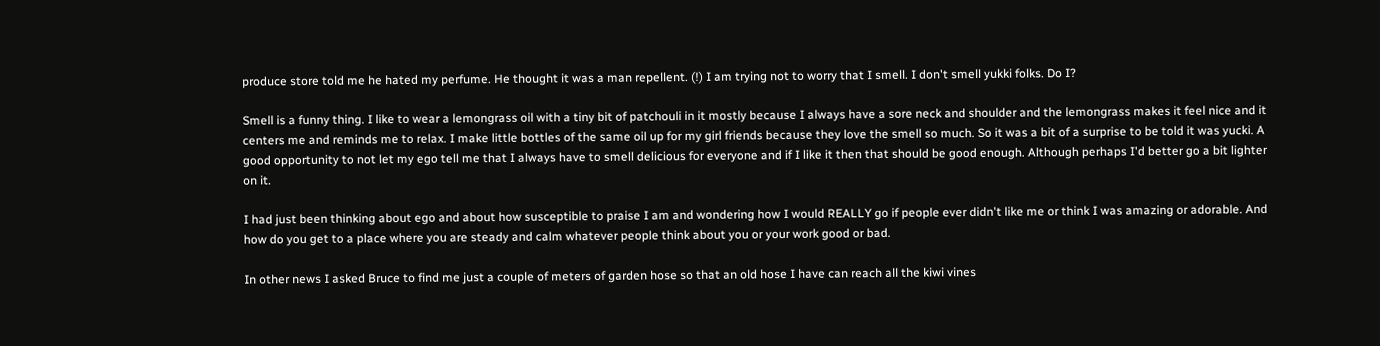produce store told me he hated my perfume. He thought it was a man repellent. (!) I am trying not to worry that I smell. I don't smell yukki folks. Do I?

Smell is a funny thing. I like to wear a lemongrass oil with a tiny bit of patchouli in it mostly because I always have a sore neck and shoulder and the lemongrass makes it feel nice and it centers me and reminds me to relax. I make little bottles of the same oil up for my girl friends because they love the smell so much. So it was a bit of a surprise to be told it was yucki. A good opportunity to not let my ego tell me that I always have to smell delicious for everyone and if I like it then that should be good enough. Although perhaps I'd better go a bit lighter on it.

I had just been thinking about ego and about how susceptible to praise I am and wondering how I would REALLY go if people ever didn't like me or think I was amazing or adorable. And how do you get to a place where you are steady and calm whatever people think about you or your work good or bad.

In other news I asked Bruce to find me just a couple of meters of garden hose so that an old hose I have can reach all the kiwi vines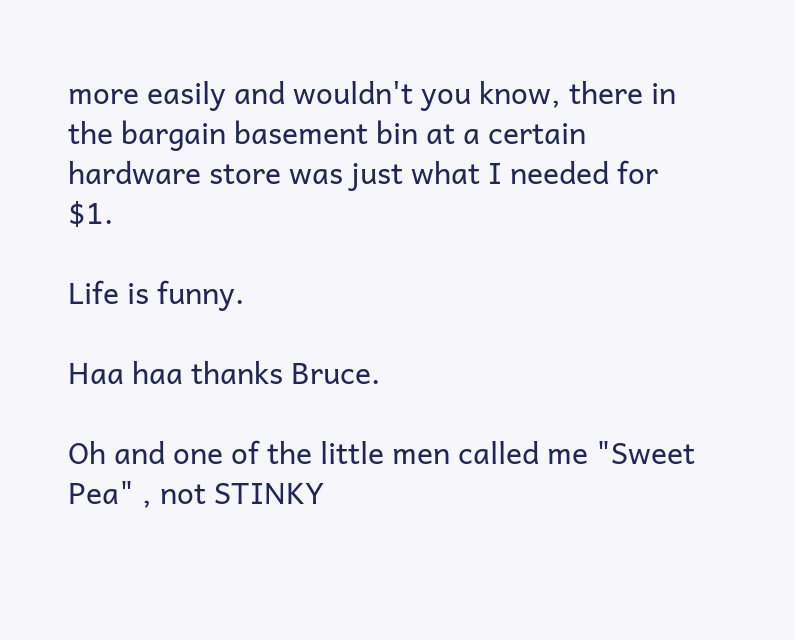more easily and wouldn't you know, there in the bargain basement bin at a certain hardware store was just what I needed for $1.

Life is funny.

Haa haa thanks Bruce.

Oh and one of the little men called me "Sweet Pea" , not STINKY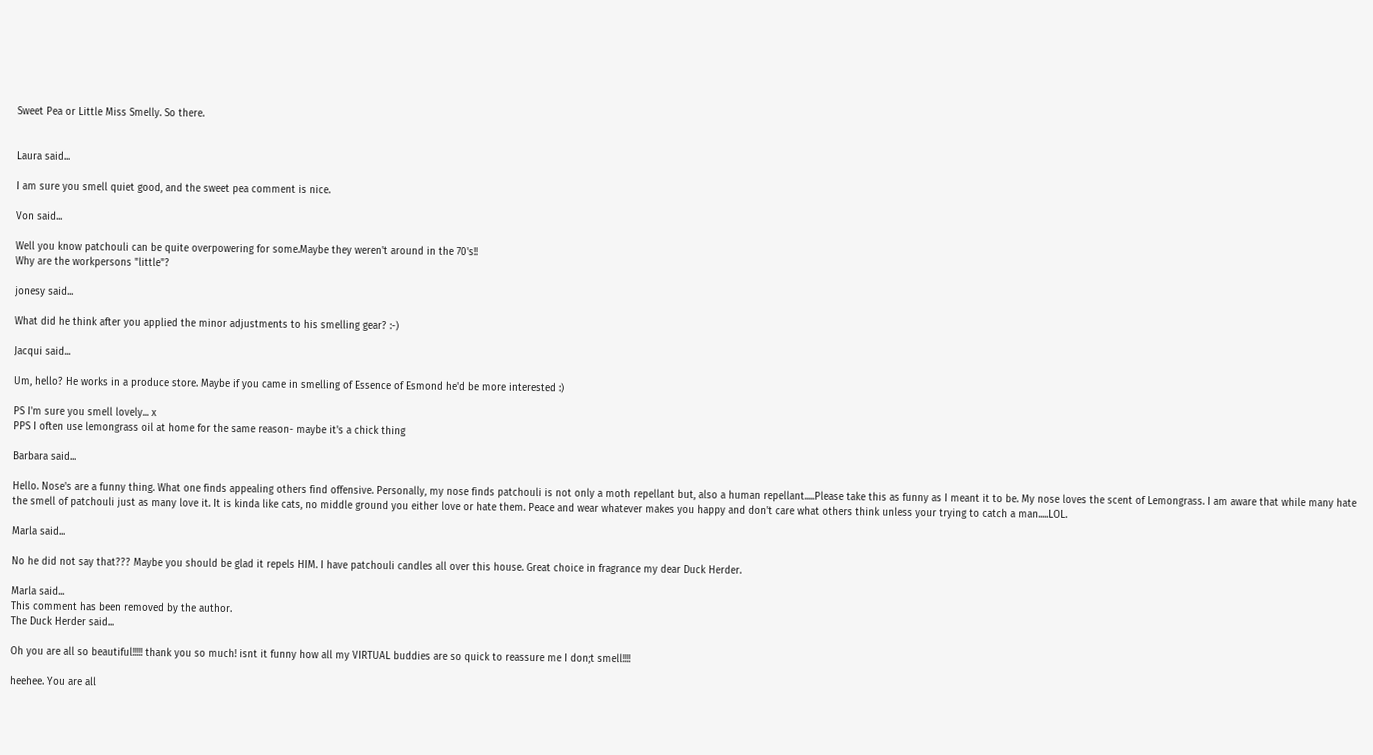Sweet Pea or Little Miss Smelly. So there.


Laura said...

I am sure you smell quiet good, and the sweet pea comment is nice.

Von said...

Well you know patchouli can be quite overpowering for some.Maybe they weren't around in the 70's!!
Why are the workpersons "little"?

jonesy said...

What did he think after you applied the minor adjustments to his smelling gear? :-)

Jacqui said...

Um, hello? He works in a produce store. Maybe if you came in smelling of Essence of Esmond he'd be more interested :)

PS I'm sure you smell lovely... x
PPS I often use lemongrass oil at home for the same reason- maybe it's a chick thing

Barbara said...

Hello. Nose's are a funny thing. What one finds appealing others find offensive. Personally, my nose finds patchouli is not only a moth repellant but, also a human repellant.....Please take this as funny as I meant it to be. My nose loves the scent of Lemongrass. I am aware that while many hate the smell of patchouli just as many love it. It is kinda like cats, no middle ground you either love or hate them. Peace and wear whatever makes you happy and don't care what others think unless your trying to catch a man.....LOL.

Marla said...

No he did not say that??? Maybe you should be glad it repels HIM. I have patchouli candles all over this house. Great choice in fragrance my dear Duck Herder.

Marla said...
This comment has been removed by the author.
The Duck Herder said...

Oh you are all so beautiful!!!!! thank you so much! isnt it funny how all my VIRTUAL buddies are so quick to reassure me I don;t smell!!!!

heehee. You are all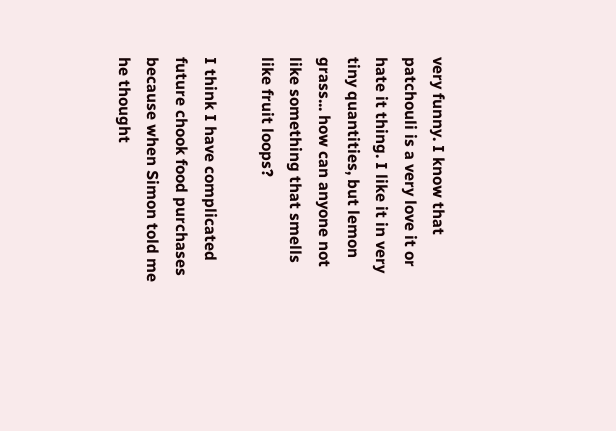very funny. I know that patchouli is a very love it or hate it thing. I like it in very tiny quantities, but lemon grass... how can anyone not like something that smells like fruit loops?

I think I have complicated future chook food purchases because when Simon told me he thought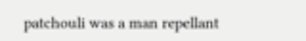patchouli was a man repellant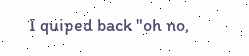I quiped back "oh no,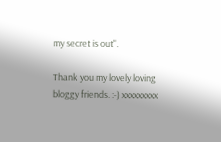my secret is out".

Thank you my lovely loving bloggy friends. :-) xxxxxxxxx